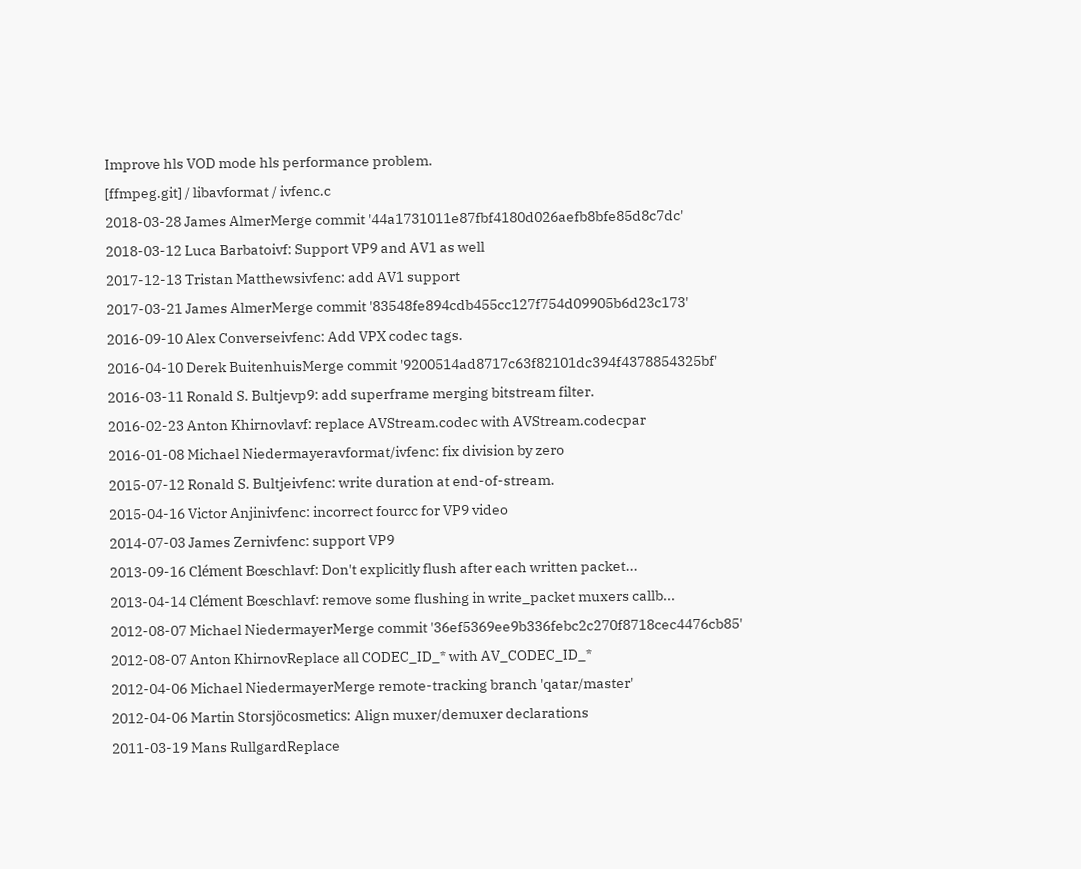Improve hls VOD mode hls performance problem.
[ffmpeg.git] / libavformat / ivfenc.c
2018-03-28 James AlmerMerge commit '44a1731011e87fbf4180d026aefb8bfe85d8c7dc'
2018-03-12 Luca Barbatoivf: Support VP9 and AV1 as well
2017-12-13 Tristan Matthewsivfenc: add AV1 support
2017-03-21 James AlmerMerge commit '83548fe894cdb455cc127f754d09905b6d23c173'
2016-09-10 Alex Converseivfenc: Add VPX codec tags.
2016-04-10 Derek BuitenhuisMerge commit '9200514ad8717c63f82101dc394f4378854325bf'
2016-03-11 Ronald S. Bultjevp9: add superframe merging bitstream filter.
2016-02-23 Anton Khirnovlavf: replace AVStream.codec with AVStream.codecpar
2016-01-08 Michael Niedermayeravformat/ivfenc: fix division by zero
2015-07-12 Ronald S. Bultjeivfenc: write duration at end-of-stream.
2015-04-16 Victor Anjinivfenc: incorrect fourcc for VP9 video
2014-07-03 James Zernivfenc: support VP9
2013-09-16 Clément Bœschlavf: Don't explicitly flush after each written packet...
2013-04-14 Clément Bœschlavf: remove some flushing in write_packet muxers callb...
2012-08-07 Michael NiedermayerMerge commit '36ef5369ee9b336febc2c270f8718cec4476cb85'
2012-08-07 Anton KhirnovReplace all CODEC_ID_* with AV_CODEC_ID_*
2012-04-06 Michael NiedermayerMerge remote-tracking branch 'qatar/master'
2012-04-06 Martin Storsjöcosmetics: Align muxer/demuxer declarations
2011-03-19 Mans RullgardReplace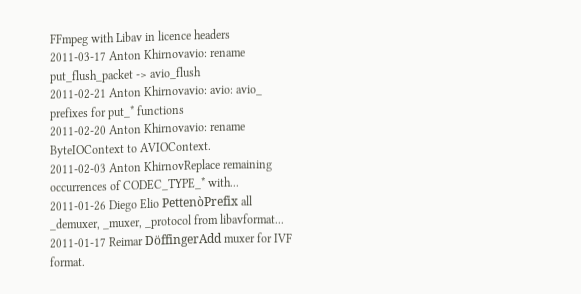FFmpeg with Libav in licence headers
2011-03-17 Anton Khirnovavio: rename put_flush_packet -> avio_flush
2011-02-21 Anton Khirnovavio: avio: avio_ prefixes for put_* functions
2011-02-20 Anton Khirnovavio: rename ByteIOContext to AVIOContext.
2011-02-03 Anton KhirnovReplace remaining occurrences of CODEC_TYPE_* with...
2011-01-26 Diego Elio PettenòPrefix all _demuxer, _muxer, _protocol from libavformat...
2011-01-17 Reimar DöffingerAdd muxer for IVF format.